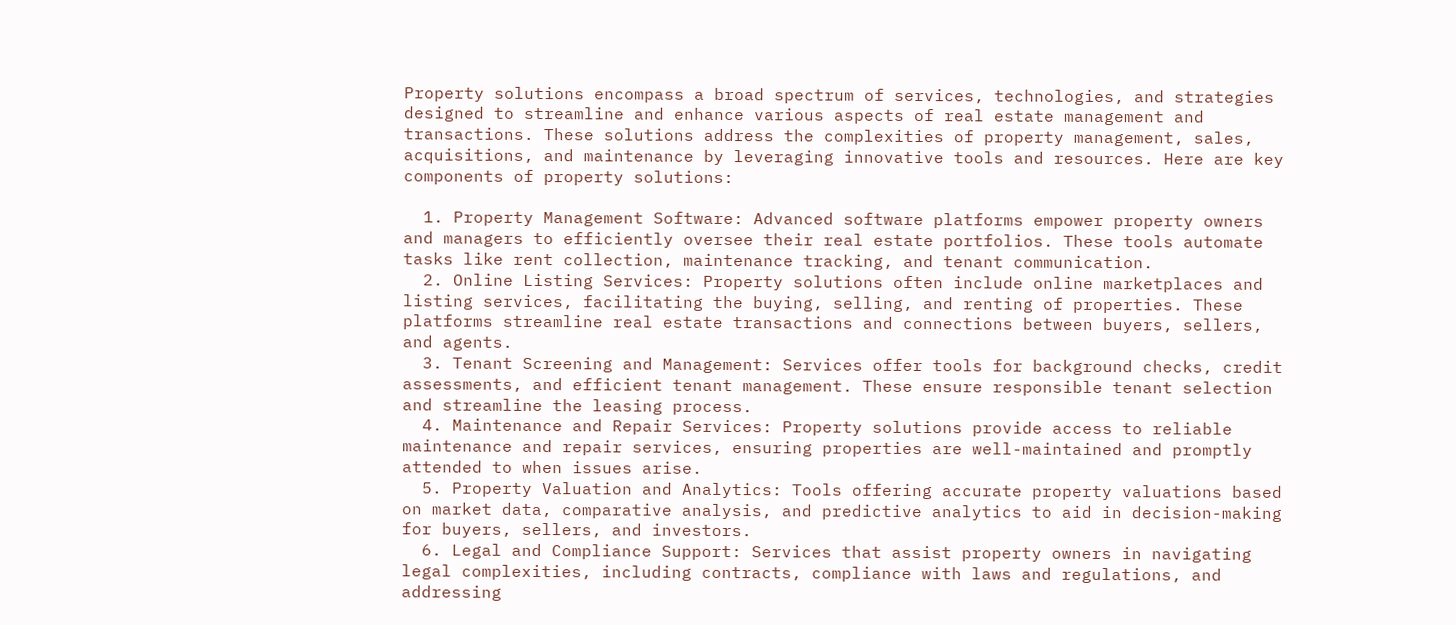Property solutions encompass a broad spectrum of services, technologies, and strategies designed to streamline and enhance various aspects of real estate management and transactions. These solutions address the complexities of property management, sales, acquisitions, and maintenance by leveraging innovative tools and resources. Here are key components of property solutions:

  1. Property Management Software: Advanced software platforms empower property owners and managers to efficiently oversee their real estate portfolios. These tools automate tasks like rent collection, maintenance tracking, and tenant communication.
  2. Online Listing Services: Property solutions often include online marketplaces and listing services, facilitating the buying, selling, and renting of properties. These platforms streamline real estate transactions and connections between buyers, sellers, and agents.
  3. Tenant Screening and Management: Services offer tools for background checks, credit assessments, and efficient tenant management. These ensure responsible tenant selection and streamline the leasing process.
  4. Maintenance and Repair Services: Property solutions provide access to reliable maintenance and repair services, ensuring properties are well-maintained and promptly attended to when issues arise.
  5. Property Valuation and Analytics: Tools offering accurate property valuations based on market data, comparative analysis, and predictive analytics to aid in decision-making for buyers, sellers, and investors.
  6. Legal and Compliance Support: Services that assist property owners in navigating legal complexities, including contracts, compliance with laws and regulations, and addressing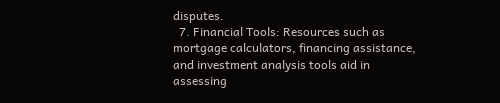disputes.
  7. Financial Tools: Resources such as mortgage calculators, financing assistance, and investment analysis tools aid in assessing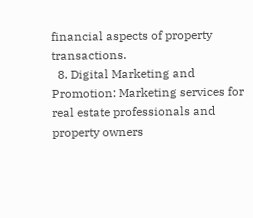financial aspects of property transactions.
  8. Digital Marketing and Promotion: Marketing services for real estate professionals and property owners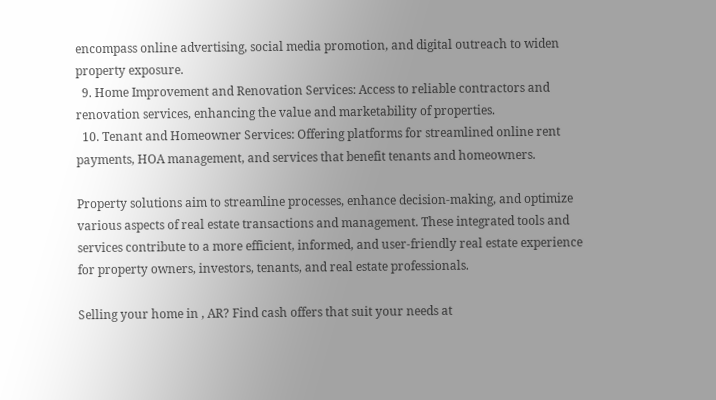encompass online advertising, social media promotion, and digital outreach to widen property exposure.
  9. Home Improvement and Renovation Services: Access to reliable contractors and renovation services, enhancing the value and marketability of properties.
  10. Tenant and Homeowner Services: Offering platforms for streamlined online rent payments, HOA management, and services that benefit tenants and homeowners.

Property solutions aim to streamline processes, enhance decision-making, and optimize various aspects of real estate transactions and management. These integrated tools and services contribute to a more efficient, informed, and user-friendly real estate experience for property owners, investors, tenants, and real estate professionals.

Selling your home in , AR? Find cash offers that suit your needs at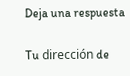Deja una respuesta

Tu dirección de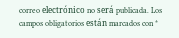correo electrónico no será publicada. Los campos obligatorios están marcados con *